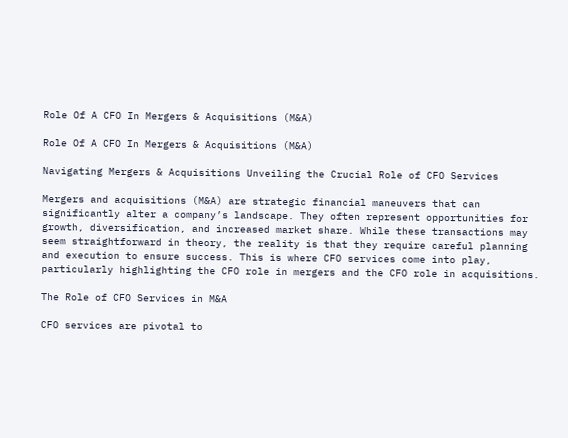Role Of A CFO In Mergers & Acquisitions (M&A)

Role Of A CFO In Mergers & Acquisitions (M&A)

Navigating Mergers & Acquisitions Unveiling the Crucial Role of CFO Services

Mergers and acquisitions (M&A) are strategic financial maneuvers that can significantly alter a company’s landscape. They often represent opportunities for growth, diversification, and increased market share. While these transactions may seem straightforward in theory, the reality is that they require careful planning and execution to ensure success. This is where CFO services come into play, particularly highlighting the CFO role in mergers and the CFO role in acquisitions.

The Role of CFO Services in M&A

CFO services are pivotal to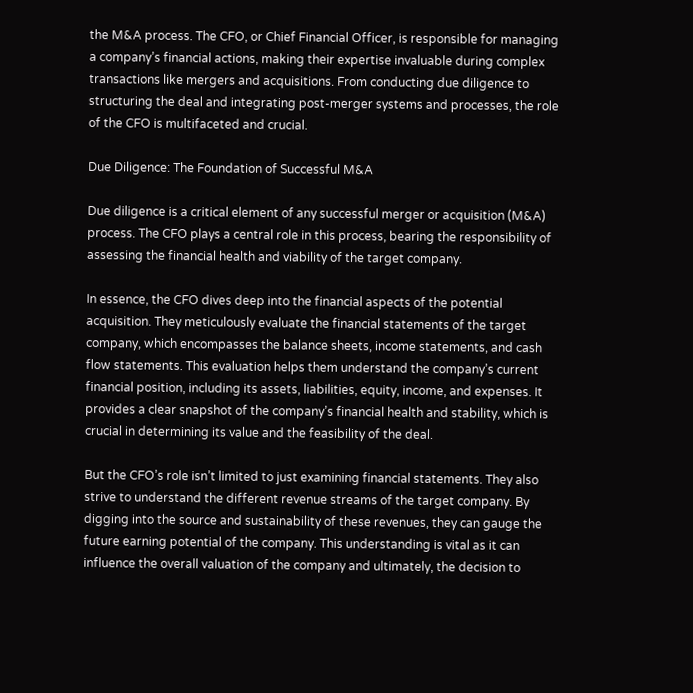the M&A process. The CFO, or Chief Financial Officer, is responsible for managing a company’s financial actions, making their expertise invaluable during complex transactions like mergers and acquisitions. From conducting due diligence to structuring the deal and integrating post-merger systems and processes, the role of the CFO is multifaceted and crucial.

Due Diligence: The Foundation of Successful M&A

Due diligence is a critical element of any successful merger or acquisition (M&A) process. The CFO plays a central role in this process, bearing the responsibility of assessing the financial health and viability of the target company.

In essence, the CFO dives deep into the financial aspects of the potential acquisition. They meticulously evaluate the financial statements of the target company, which encompasses the balance sheets, income statements, and cash flow statements. This evaluation helps them understand the company’s current financial position, including its assets, liabilities, equity, income, and expenses. It provides a clear snapshot of the company’s financial health and stability, which is crucial in determining its value and the feasibility of the deal.

But the CFO’s role isn’t limited to just examining financial statements. They also strive to understand the different revenue streams of the target company. By digging into the source and sustainability of these revenues, they can gauge the future earning potential of the company. This understanding is vital as it can influence the overall valuation of the company and ultimately, the decision to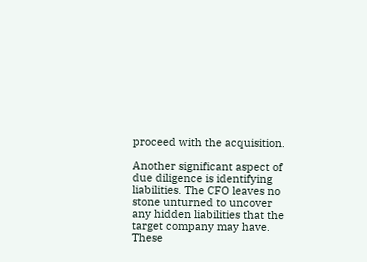proceed with the acquisition.

Another significant aspect of due diligence is identifying liabilities. The CFO leaves no stone unturned to uncover any hidden liabilities that the target company may have. These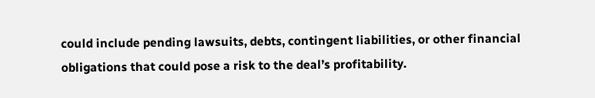could include pending lawsuits, debts, contingent liabilities, or other financial obligations that could pose a risk to the deal’s profitability.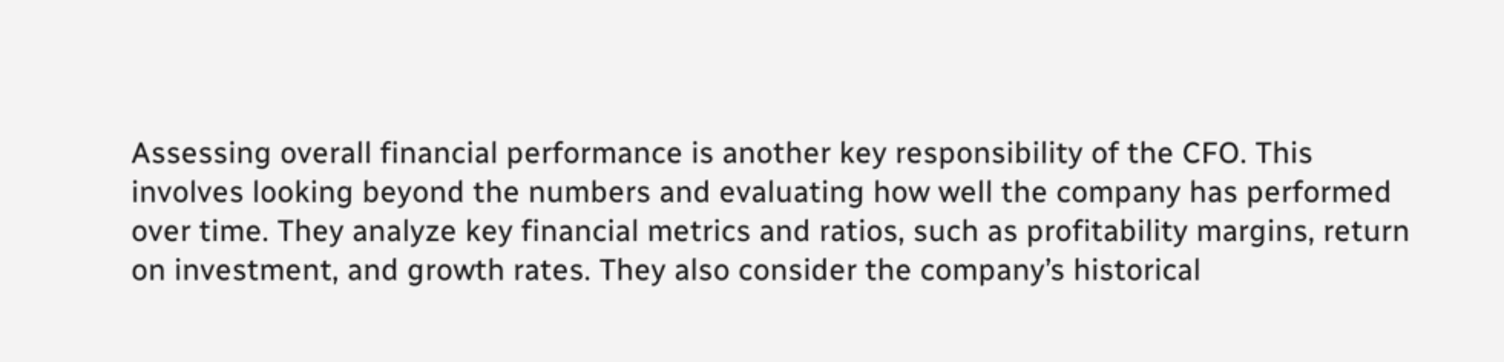Assessing overall financial performance is another key responsibility of the CFO. This involves looking beyond the numbers and evaluating how well the company has performed over time. They analyze key financial metrics and ratios, such as profitability margins, return on investment, and growth rates. They also consider the company’s historical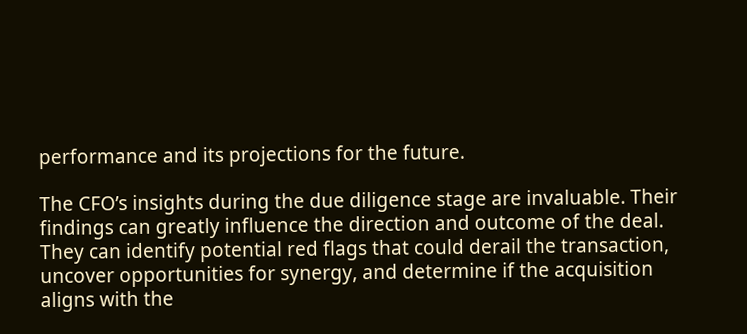performance and its projections for the future.

The CFO’s insights during the due diligence stage are invaluable. Their findings can greatly influence the direction and outcome of the deal. They can identify potential red flags that could derail the transaction, uncover opportunities for synergy, and determine if the acquisition aligns with the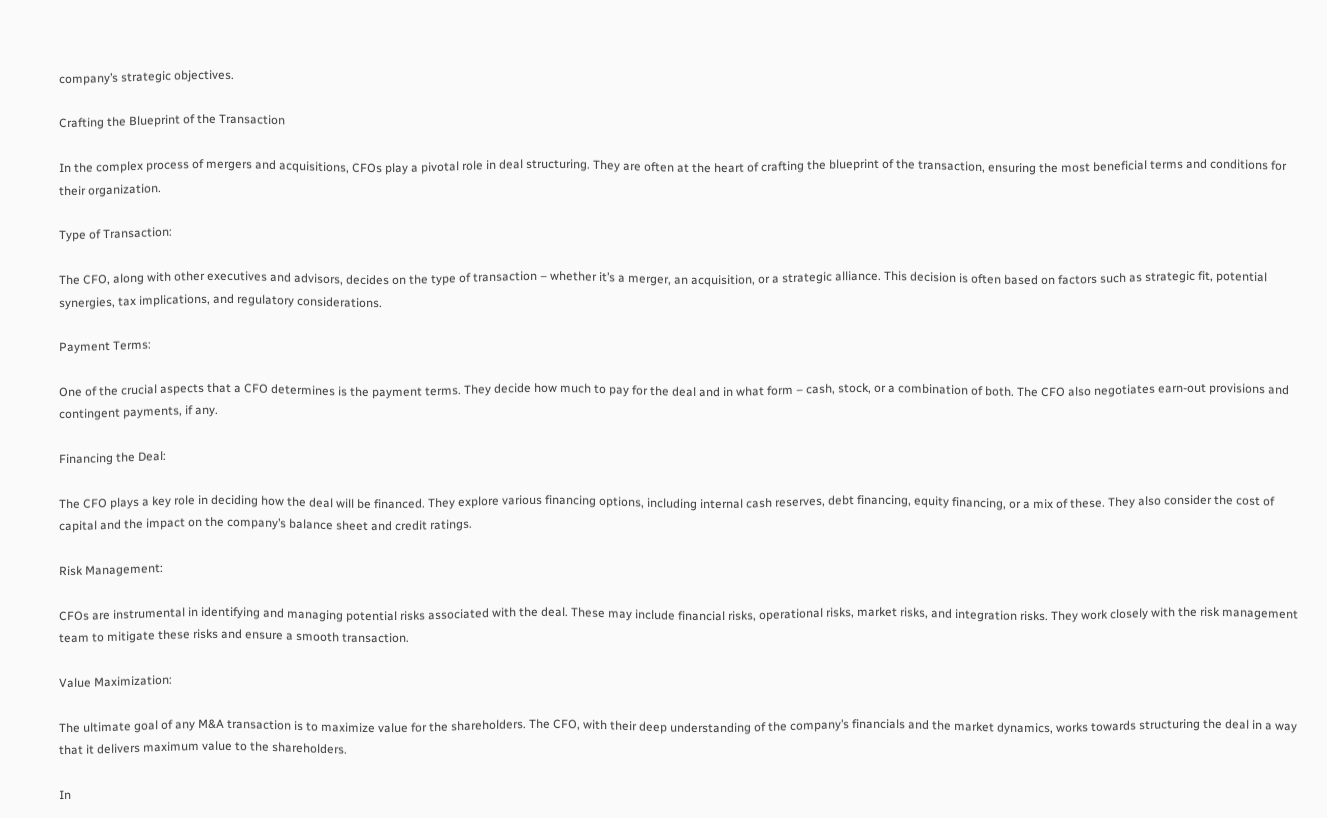company’s strategic objectives.

Crafting the Blueprint of the Transaction

In the complex process of mergers and acquisitions, CFOs play a pivotal role in deal structuring. They are often at the heart of crafting the blueprint of the transaction, ensuring the most beneficial terms and conditions for their organization.

Type of Transaction:

The CFO, along with other executives and advisors, decides on the type of transaction – whether it’s a merger, an acquisition, or a strategic alliance. This decision is often based on factors such as strategic fit, potential synergies, tax implications, and regulatory considerations.

Payment Terms:

One of the crucial aspects that a CFO determines is the payment terms. They decide how much to pay for the deal and in what form – cash, stock, or a combination of both. The CFO also negotiates earn-out provisions and contingent payments, if any.

Financing the Deal:

The CFO plays a key role in deciding how the deal will be financed. They explore various financing options, including internal cash reserves, debt financing, equity financing, or a mix of these. They also consider the cost of capital and the impact on the company’s balance sheet and credit ratings.

Risk Management:

CFOs are instrumental in identifying and managing potential risks associated with the deal. These may include financial risks, operational risks, market risks, and integration risks. They work closely with the risk management team to mitigate these risks and ensure a smooth transaction.

Value Maximization:

The ultimate goal of any M&A transaction is to maximize value for the shareholders. The CFO, with their deep understanding of the company’s financials and the market dynamics, works towards structuring the deal in a way that it delivers maximum value to the shareholders.

In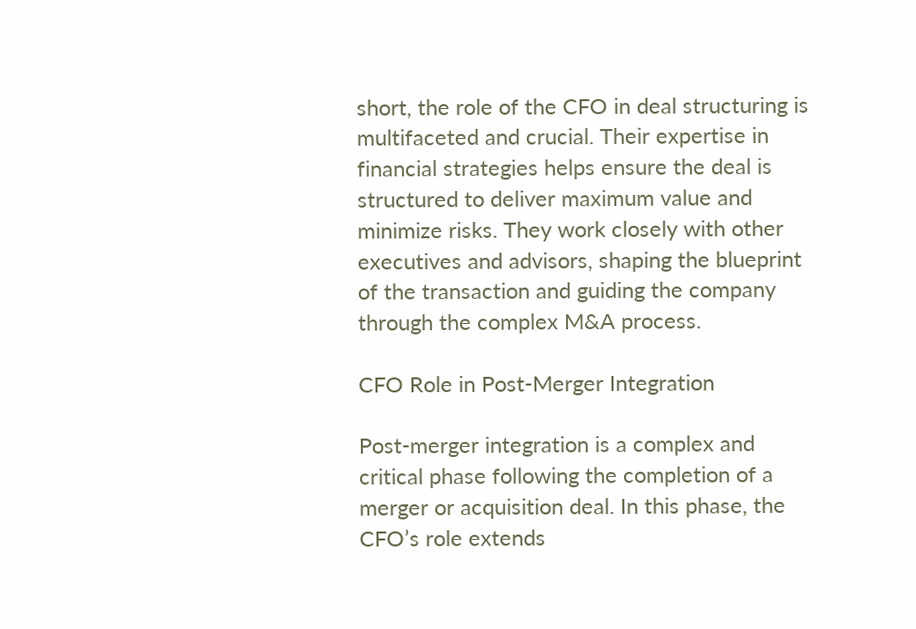short, the role of the CFO in deal structuring is multifaceted and crucial. Their expertise in financial strategies helps ensure the deal is structured to deliver maximum value and minimize risks. They work closely with other executives and advisors, shaping the blueprint of the transaction and guiding the company through the complex M&A process.

CFO Role in Post-Merger Integration

Post-merger integration is a complex and critical phase following the completion of a merger or acquisition deal. In this phase, the CFO’s role extends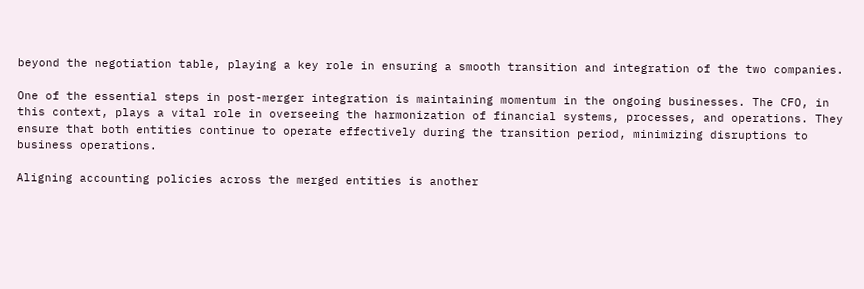beyond the negotiation table, playing a key role in ensuring a smooth transition and integration of the two companies.

One of the essential steps in post-merger integration is maintaining momentum in the ongoing businesses. The CFO, in this context, plays a vital role in overseeing the harmonization of financial systems, processes, and operations. They ensure that both entities continue to operate effectively during the transition period, minimizing disruptions to business operations.

Aligning accounting policies across the merged entities is another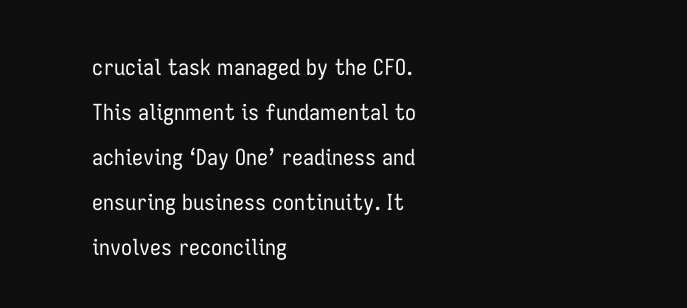crucial task managed by the CFO. This alignment is fundamental to achieving ‘Day One’ readiness and ensuring business continuity. It involves reconciling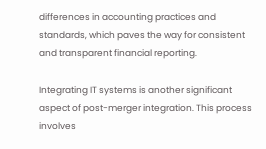differences in accounting practices and standards, which paves the way for consistent and transparent financial reporting.

Integrating IT systems is another significant aspect of post-merger integration. This process involves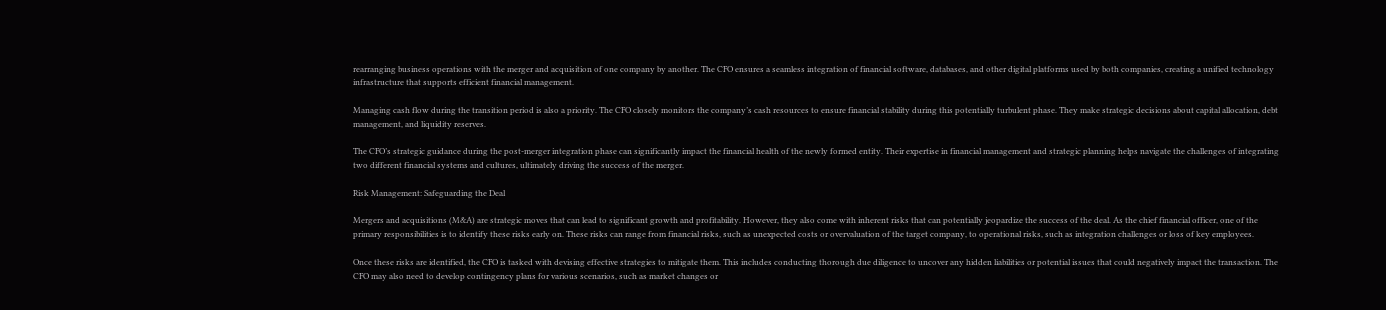rearranging business operations with the merger and acquisition of one company by another. The CFO ensures a seamless integration of financial software, databases, and other digital platforms used by both companies, creating a unified technology infrastructure that supports efficient financial management.

Managing cash flow during the transition period is also a priority. The CFO closely monitors the company’s cash resources to ensure financial stability during this potentially turbulent phase. They make strategic decisions about capital allocation, debt management, and liquidity reserves.

The CFO’s strategic guidance during the post-merger integration phase can significantly impact the financial health of the newly formed entity. Their expertise in financial management and strategic planning helps navigate the challenges of integrating two different financial systems and cultures, ultimately driving the success of the merger.

Risk Management: Safeguarding the Deal

Mergers and acquisitions (M&A) are strategic moves that can lead to significant growth and profitability. However, they also come with inherent risks that can potentially jeopardize the success of the deal. As the chief financial officer, one of the primary responsibilities is to identify these risks early on. These risks can range from financial risks, such as unexpected costs or overvaluation of the target company, to operational risks, such as integration challenges or loss of key employees.

Once these risks are identified, the CFO is tasked with devising effective strategies to mitigate them. This includes conducting thorough due diligence to uncover any hidden liabilities or potential issues that could negatively impact the transaction. The CFO may also need to develop contingency plans for various scenarios, such as market changes or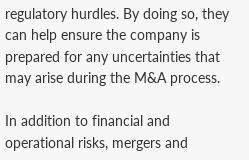regulatory hurdles. By doing so, they can help ensure the company is prepared for any uncertainties that may arise during the M&A process.

In addition to financial and operational risks, mergers and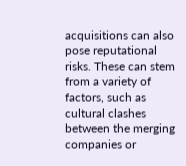acquisitions can also pose reputational risks. These can stem from a variety of factors, such as cultural clashes between the merging companies or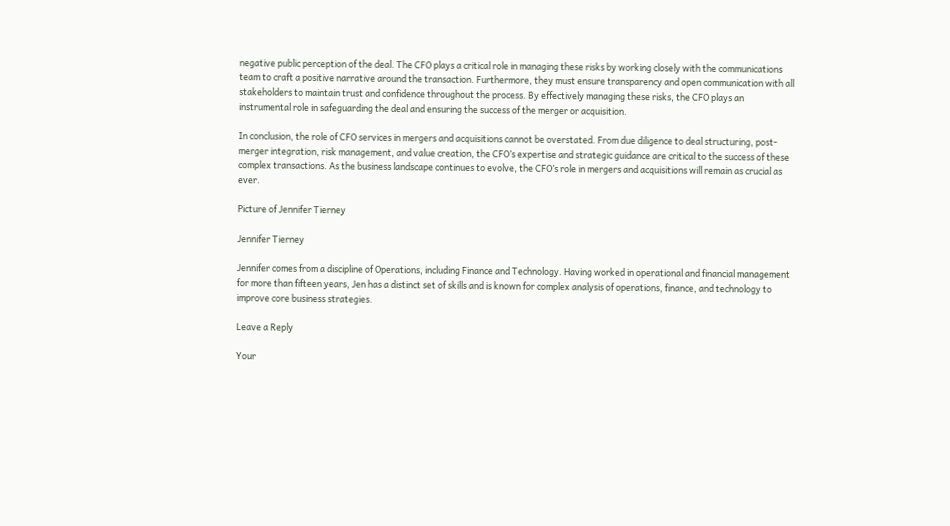negative public perception of the deal. The CFO plays a critical role in managing these risks by working closely with the communications team to craft a positive narrative around the transaction. Furthermore, they must ensure transparency and open communication with all stakeholders to maintain trust and confidence throughout the process. By effectively managing these risks, the CFO plays an instrumental role in safeguarding the deal and ensuring the success of the merger or acquisition.

In conclusion, the role of CFO services in mergers and acquisitions cannot be overstated. From due diligence to deal structuring, post-merger integration, risk management, and value creation, the CFO’s expertise and strategic guidance are critical to the success of these complex transactions. As the business landscape continues to evolve, the CFO’s role in mergers and acquisitions will remain as crucial as ever.

Picture of Jennifer Tierney

Jennifer Tierney

Jennifer comes from a discipline of Operations, including Finance and Technology. Having worked in operational and financial management for more than fifteen years, Jen has a distinct set of skills and is known for complex analysis of operations, finance, and technology to improve core business strategies.

Leave a Reply

Your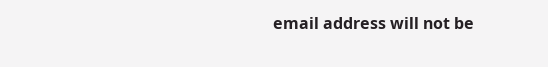email address will not be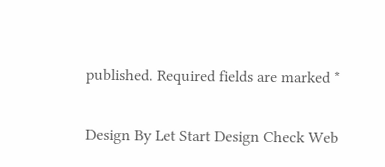published. Required fields are marked *

Design By Let Start Design Check Web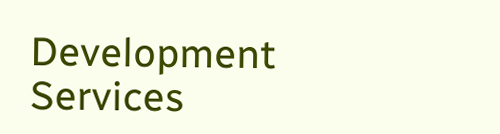Development Services